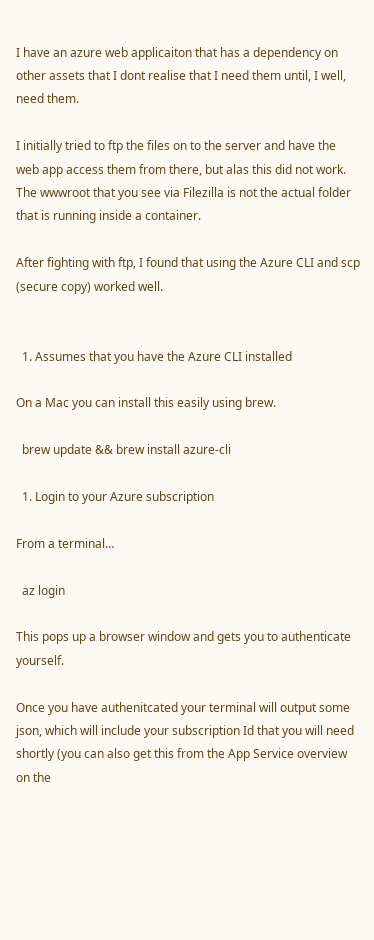I have an azure web applicaiton that has a dependency on other assets that I dont realise that I need them until, I well, need them.

I initially tried to ftp the files on to the server and have the web app access them from there, but alas this did not work. The wwwroot that you see via Filezilla is not the actual folder that is running inside a container.

After fighting with ftp, I found that using the Azure CLI and scp (secure copy) worked well.


  1. Assumes that you have the Azure CLI installed

On a Mac you can install this easily using brew.

  brew update && brew install azure-cli

  1. Login to your Azure subscription

From a terminal…

  az login

This pops up a browser window and gets you to authenticate yourself.

Once you have authenitcated your terminal will output some json, which will include your subscription Id that you will need shortly (you can also get this from the App Service overview on the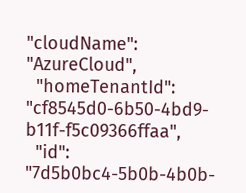"cloudName": "AzureCloud",
  "homeTenantId": "cf8545d0-6b50-4bd9-b11f-f5c09366ffaa",
  "id": "7d5b0bc4-5b0b-4b0b-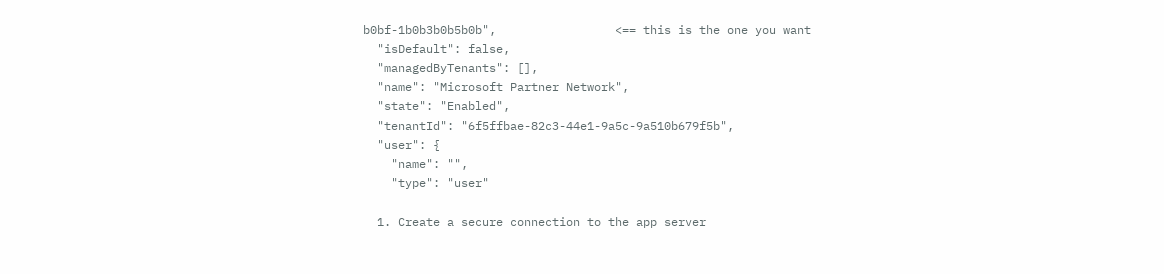b0bf-1b0b3b0b5b0b",                 <== this is the one you want
  "isDefault": false,
  "managedByTenants": [],
  "name": "Microsoft Partner Network",
  "state": "Enabled",
  "tenantId": "6f5ffbae-82c3-44e1-9a5c-9a510b679f5b",
  "user": {
    "name": "",
    "type": "user"

  1. Create a secure connection to the app server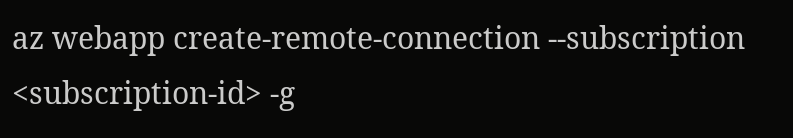az webapp create-remote-connection --subscription <subscription-id> -g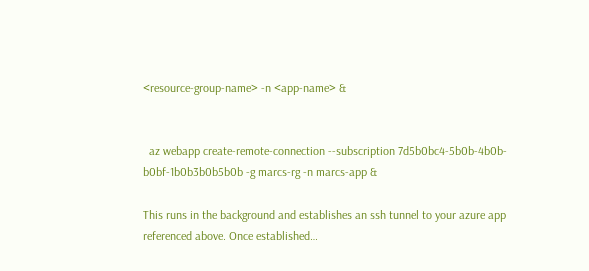<resource-group-name> -n <app-name> &


  az webapp create-remote-connection --subscription 7d5b0bc4-5b0b-4b0b-b0bf-1b0b3b0b5b0b -g marcs-rg -n marcs-app &

This runs in the background and establishes an ssh tunnel to your azure app referenced above. Once established…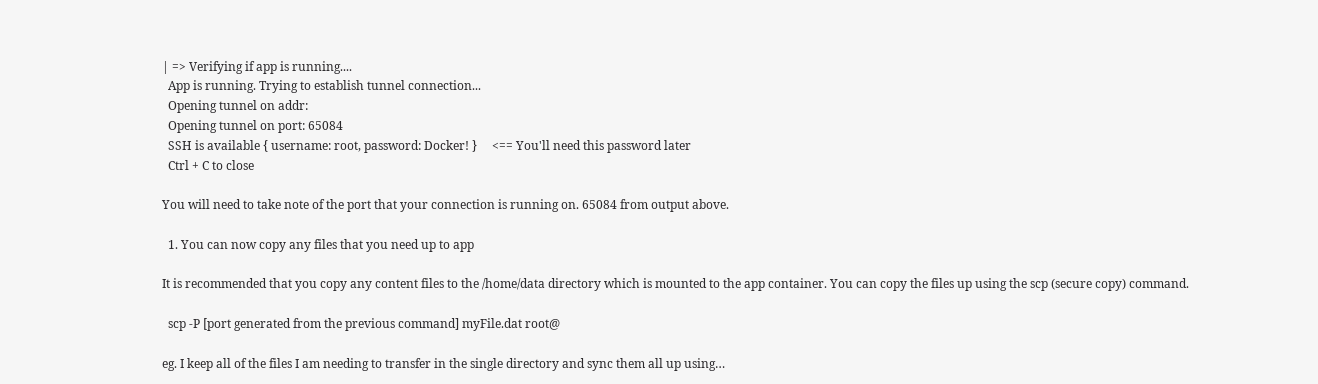| => Verifying if app is running....
  App is running. Trying to establish tunnel connection...
  Opening tunnel on addr:
  Opening tunnel on port: 65084
  SSH is available { username: root, password: Docker! }     <== You'll need this password later
  Ctrl + C to close

You will need to take note of the port that your connection is running on. 65084 from output above.

  1. You can now copy any files that you need up to app

It is recommended that you copy any content files to the /home/data directory which is mounted to the app container. You can copy the files up using the scp (secure copy) command.

  scp -P [port generated from the previous command] myFile.dat root@

eg. I keep all of the files I am needing to transfer in the single directory and sync them all up using…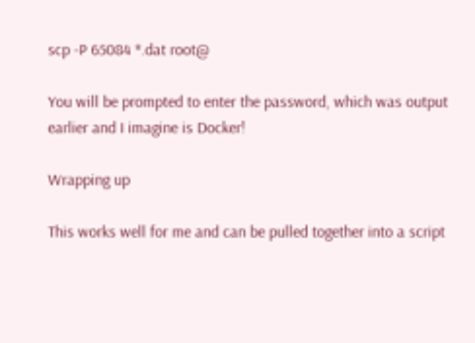scp -P 65084 *.dat root@

You will be prompted to enter the password, which was output earlier and I imagine is Docker!

Wrapping up

This works well for me and can be pulled together into a script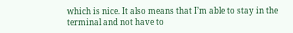which is nice. It also means that I’m able to stay in the terminal and not have to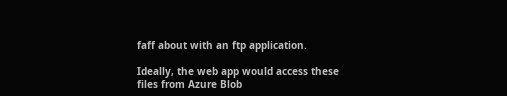faff about with an ftp application.

Ideally, the web app would access these files from Azure Blob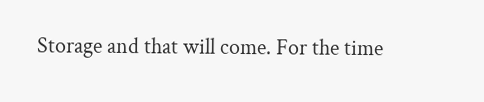Storage and that will come. For the time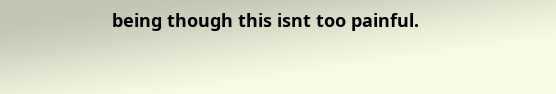being though this isnt too painful.